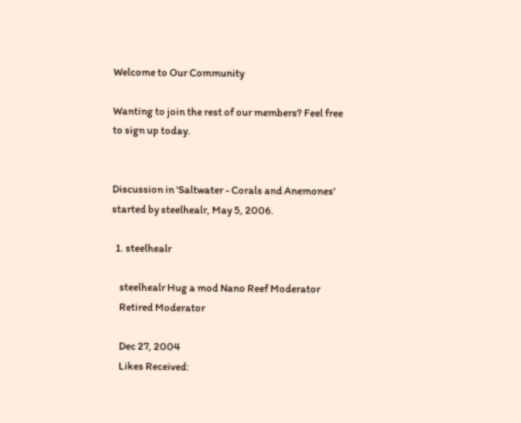Welcome to Our Community

Wanting to join the rest of our members? Feel free to sign up today.


Discussion in 'Saltwater - Corals and Anemones' started by steelhealr, May 5, 2006.

  1. steelhealr

    steelhealr Hug a mod Nano Reef Moderator
    Retired Moderator

    Dec 27, 2004
    Likes Received: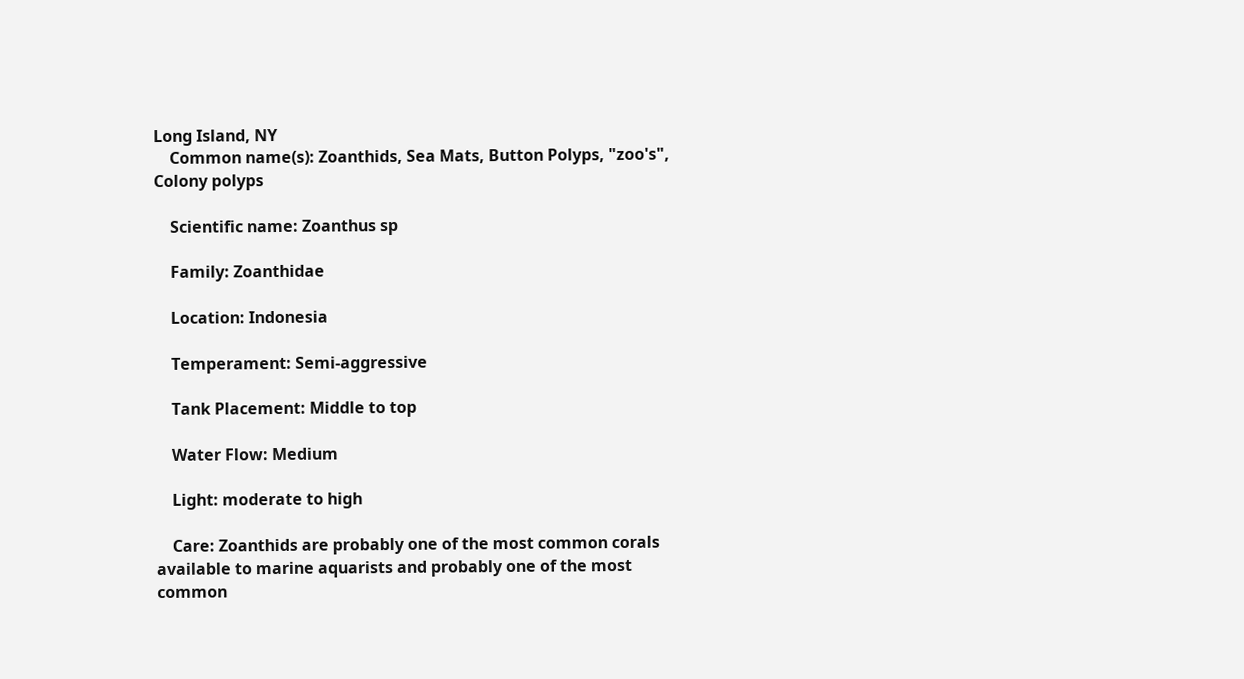Long Island, NY
    Common name(s): Zoanthids, Sea Mats, Button Polyps, "zoo's", Colony polyps

    Scientific name: Zoanthus sp

    Family: Zoanthidae

    Location: Indonesia

    Temperament: Semi-aggressive

    Tank Placement: Middle to top

    Water Flow: Medium

    Light: moderate to high

    Care: Zoanthids are probably one of the most common corals available to marine aquarists and probably one of the most common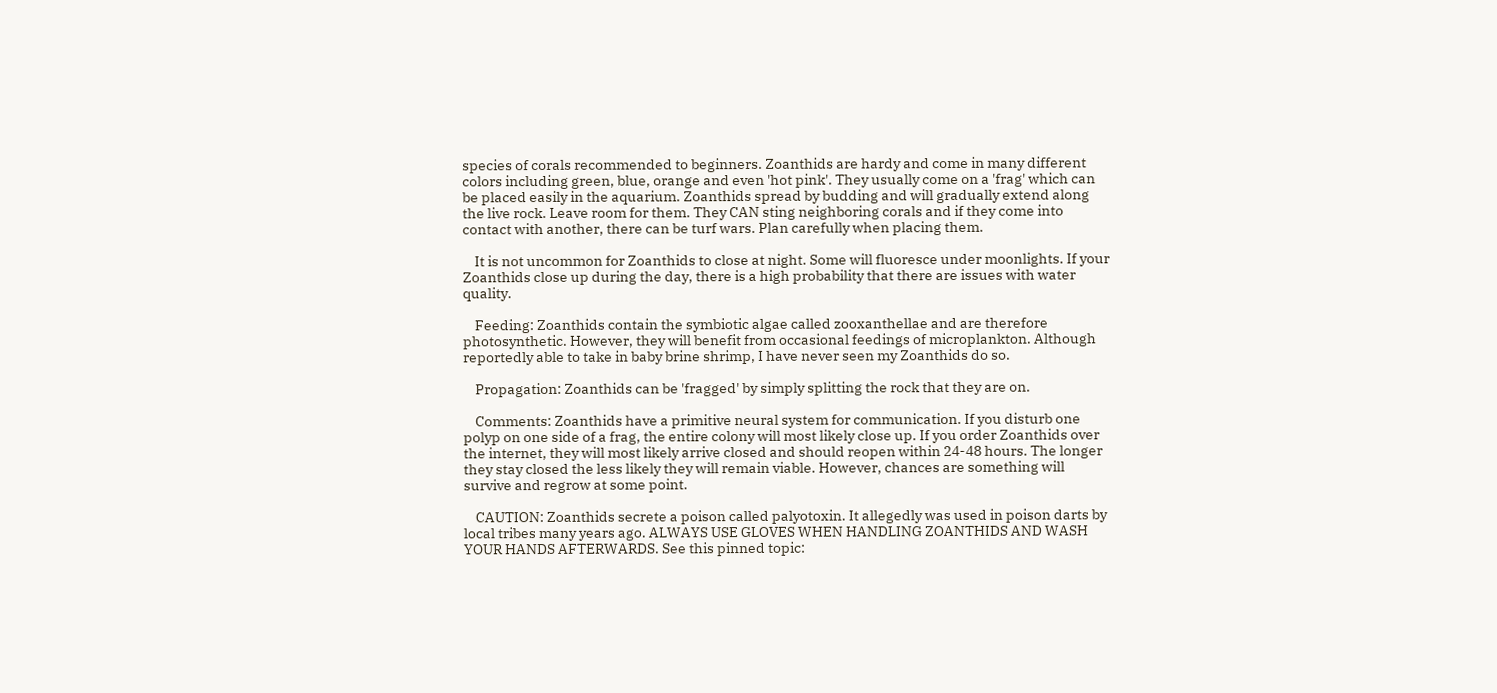species of corals recommended to beginners. Zoanthids are hardy and come in many different colors including green, blue, orange and even 'hot pink'. They usually come on a 'frag' which can be placed easily in the aquarium. Zoanthids spread by budding and will gradually extend along the live rock. Leave room for them. They CAN sting neighboring corals and if they come into contact with another, there can be turf wars. Plan carefully when placing them.

    It is not uncommon for Zoanthids to close at night. Some will fluoresce under moonlights. If your Zoanthids close up during the day, there is a high probability that there are issues with water quality.

    Feeding: Zoanthids contain the symbiotic algae called zooxanthellae and are therefore photosynthetic. However, they will benefit from occasional feedings of microplankton. Although reportedly able to take in baby brine shrimp, I have never seen my Zoanthids do so.

    Propagation: Zoanthids can be 'fragged' by simply splitting the rock that they are on.

    Comments: Zoanthids have a primitive neural system for communication. If you disturb one polyp on one side of a frag, the entire colony will most likely close up. If you order Zoanthids over the internet, they will most likely arrive closed and should reopen within 24-48 hours. The longer they stay closed the less likely they will remain viable. However, chances are something will survive and regrow at some point.

    CAUTION: Zoanthids secrete a poison called palyotoxin. It allegedly was used in poison darts by local tribes many years ago. ALWAYS USE GLOVES WHEN HANDLING ZOANTHIDS AND WASH YOUR HANDS AFTERWARDS. See this pinned topic: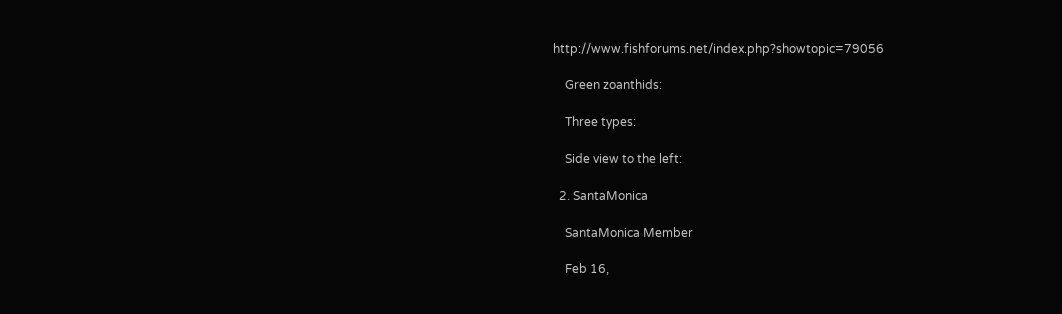http://www.fishforums.net/index.php?showtopic=79056

    Green zoanthids:

    Three types:

    Side view to the left:

  2. SantaMonica

    SantaMonica Member

    Feb 16,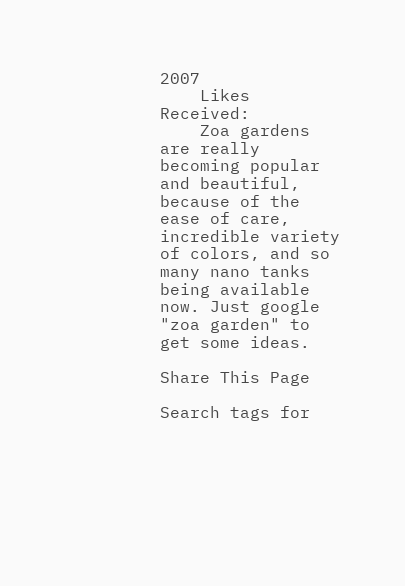2007
    Likes Received:
    Zoa gardens are really becoming popular and beautiful, because of the ease of care, incredible variety of colors, and so many nano tanks being available now. Just google "zoa garden" to get some ideas.

Share This Page

Search tags for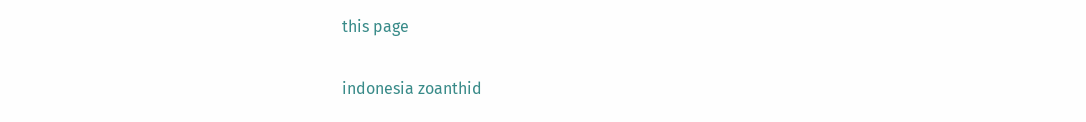this page

indonesia zoanthid